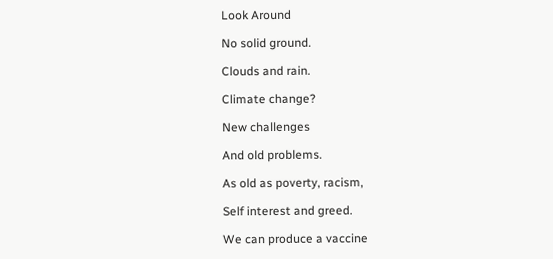Look Around

No solid ground.

Clouds and rain.

Climate change?

New challenges

And old problems.

As old as poverty, racism,

Self interest and greed.

We can produce a vaccine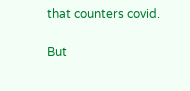that counters covid.

But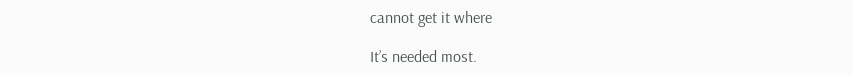cannot get it where

It’s needed most.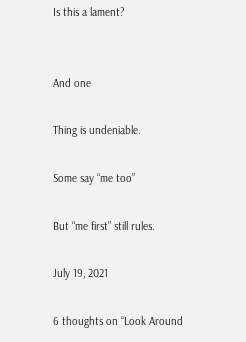Is this a lament?


And one

Thing is undeniable.

Some say “me too”

But “me first” still rules.

July 19, 2021

6 thoughts on “Look Around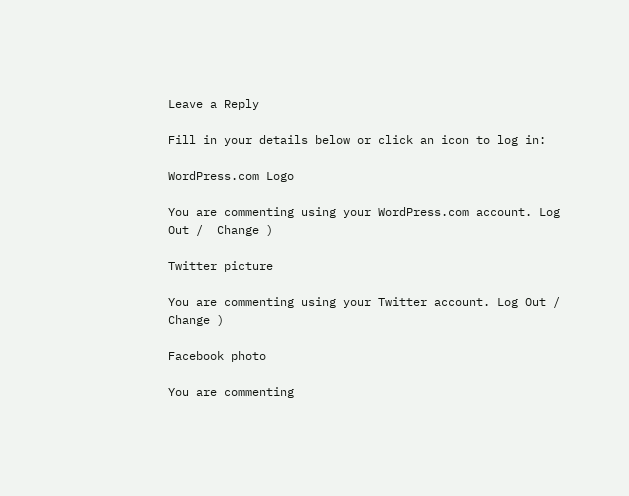Leave a Reply

Fill in your details below or click an icon to log in:

WordPress.com Logo

You are commenting using your WordPress.com account. Log Out /  Change )

Twitter picture

You are commenting using your Twitter account. Log Out /  Change )

Facebook photo

You are commenting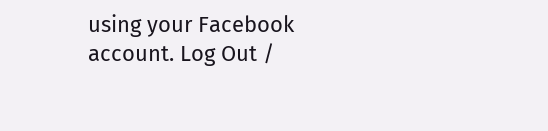using your Facebook account. Log Out /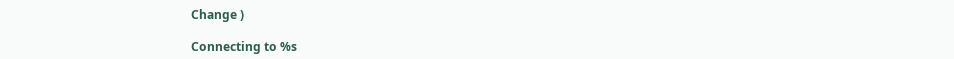Change )

Connecting to %s